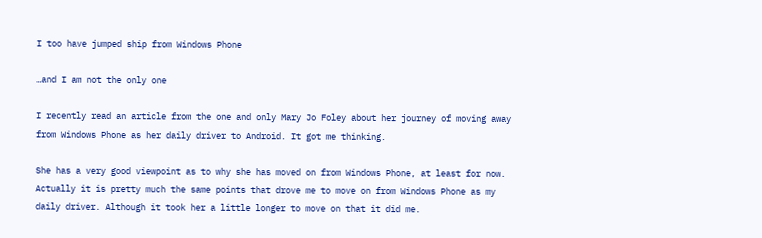I too have jumped ship from Windows Phone

…and I am not the only one

I recently read an article from the one and only Mary Jo Foley about her journey of moving away from Windows Phone as her daily driver to Android. It got me thinking.

She has a very good viewpoint as to why she has moved on from Windows Phone, at least for now. Actually it is pretty much the same points that drove me to move on from Windows Phone as my daily driver. Although it took her a little longer to move on that it did me.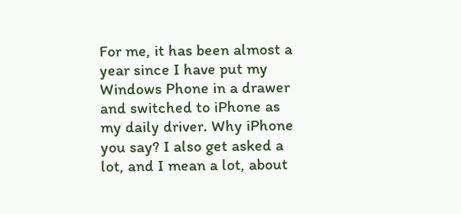For me, it has been almost a year since I have put my Windows Phone in a drawer and switched to iPhone as my daily driver. Why iPhone you say? I also get asked a lot, and I mean a lot, about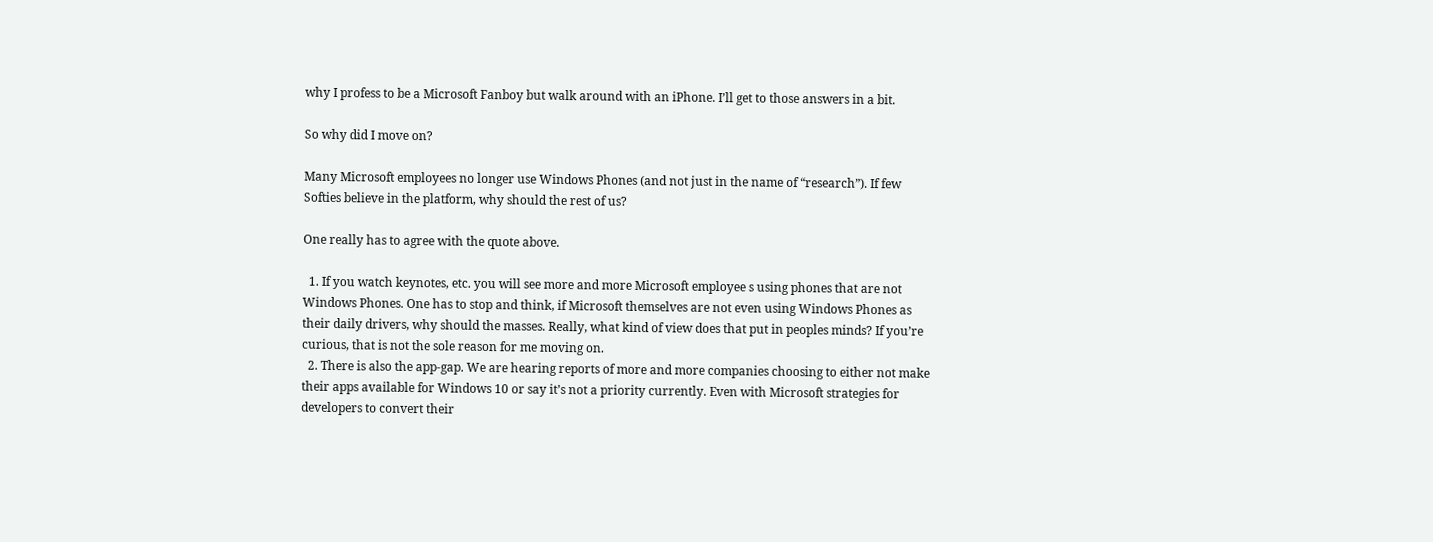why I profess to be a Microsoft Fanboy but walk around with an iPhone. I’ll get to those answers in a bit.

So why did I move on?

Many Microsoft employees no longer use Windows Phones (and not just in the name of “research”). If few Softies believe in the platform, why should the rest of us?

One really has to agree with the quote above.

  1. If you watch keynotes, etc. you will see more and more Microsoft employee s using phones that are not Windows Phones. One has to stop and think, if Microsoft themselves are not even using Windows Phones as their daily drivers, why should the masses. Really, what kind of view does that put in peoples minds? If you’re curious, that is not the sole reason for me moving on.
  2. There is also the app-gap. We are hearing reports of more and more companies choosing to either not make their apps available for Windows 10 or say it’s not a priority currently. Even with Microsoft strategies for developers to convert their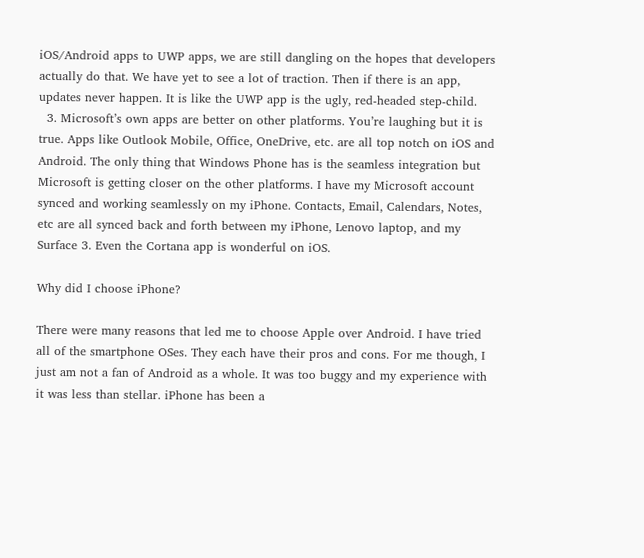iOS/Android apps to UWP apps, we are still dangling on the hopes that developers actually do that. We have yet to see a lot of traction. Then if there is an app, updates never happen. It is like the UWP app is the ugly, red-headed step-child.
  3. Microsoft’s own apps are better on other platforms. You’re laughing but it is true. Apps like Outlook Mobile, Office, OneDrive, etc. are all top notch on iOS and Android. The only thing that Windows Phone has is the seamless integration but Microsoft is getting closer on the other platforms. I have my Microsoft account synced and working seamlessly on my iPhone. Contacts, Email, Calendars, Notes, etc are all synced back and forth between my iPhone, Lenovo laptop, and my Surface 3. Even the Cortana app is wonderful on iOS.

Why did I choose iPhone?

There were many reasons that led me to choose Apple over Android. I have tried all of the smartphone OSes. They each have their pros and cons. For me though, I just am not a fan of Android as a whole. It was too buggy and my experience with it was less than stellar. iPhone has been a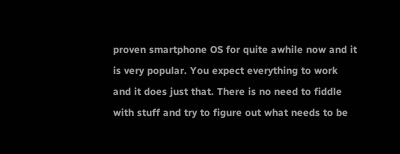proven smartphone OS for quite awhile now and it is very popular. You expect everything to work and it does just that. There is no need to fiddle with stuff and try to figure out what needs to be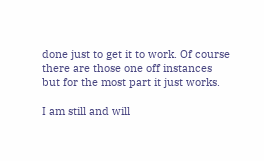done just to get it to work. Of course there are those one off instances but for the most part it just works.

I am still and will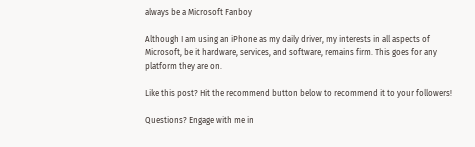always be a Microsoft Fanboy

Although I am using an iPhone as my daily driver, my interests in all aspects of Microsoft, be it hardware, services, and software, remains firm. This goes for any platform they are on.

Like this post? Hit the recommend button below to recommend it to your followers!

Questions? Engage with me in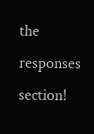the responses section!